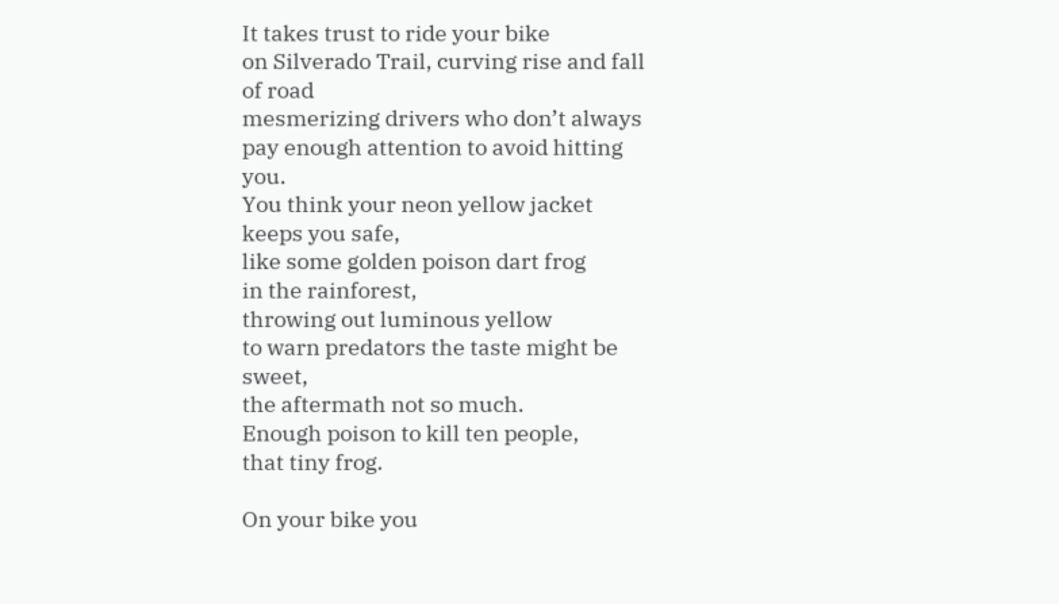It takes trust to ride your bike
on Silverado Trail, curving rise and fall of road
mesmerizing drivers who don’t always
pay enough attention to avoid hitting you.
You think your neon yellow jacket
keeps you safe,
like some golden poison dart frog
in the rainforest,
throwing out luminous yellow
to warn predators the taste might be sweet,
the aftermath not so much.
Enough poison to kill ten people,
that tiny frog.

On your bike you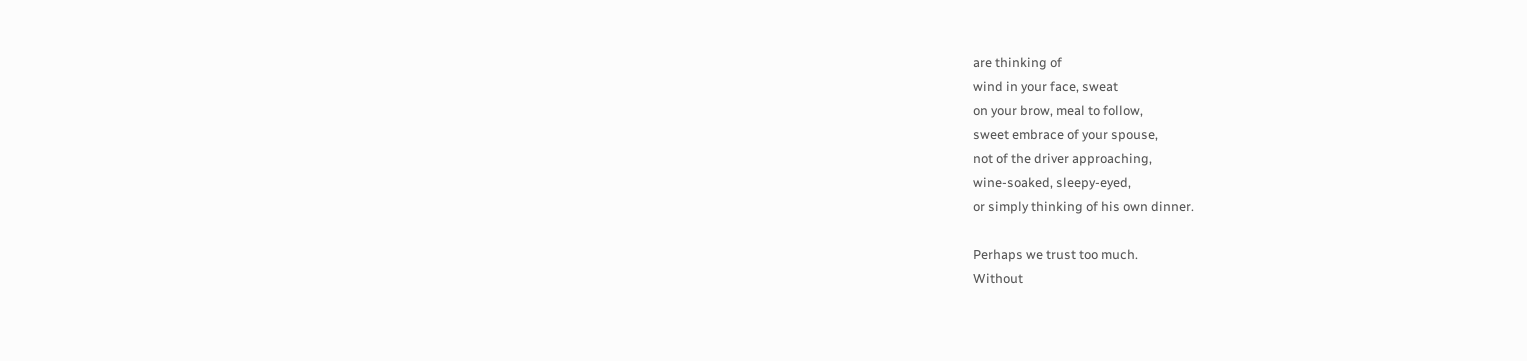are thinking of
wind in your face, sweat
on your brow, meal to follow,
sweet embrace of your spouse,
not of the driver approaching,
wine-soaked, sleepy-eyed,
or simply thinking of his own dinner.

Perhaps we trust too much.
Without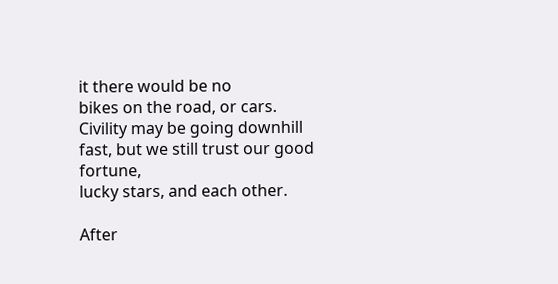it there would be no
bikes on the road, or cars.
Civility may be going downhill
fast, but we still trust our good fortune,
lucky stars, and each other.

After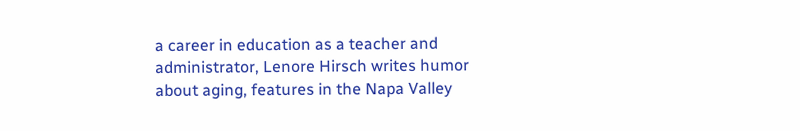a career in education as a teacher and administrator, Lenore Hirsch writes humor about aging, features in the Napa Valley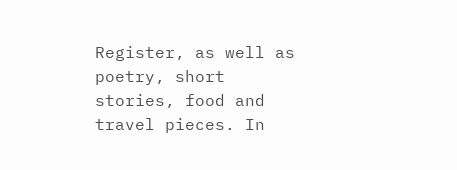Register, as well as poetry, short stories, food and travel pieces. In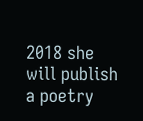2018 she will publish a poetry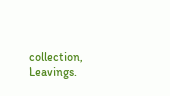collection, Leavings.